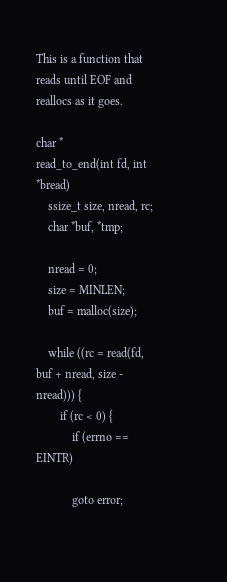This is a function that reads until EOF and reallocs as it goes.

char *
read_to_end(int fd, int *bread)
    ssize_t size, nread, rc;
    char *buf, *tmp;

    nread = 0;
    size = MINLEN;
    buf = malloc(size);

    while ((rc = read(fd, buf + nread, size - nread))) {
        if (rc < 0) {
            if (errno == EINTR)

            goto error;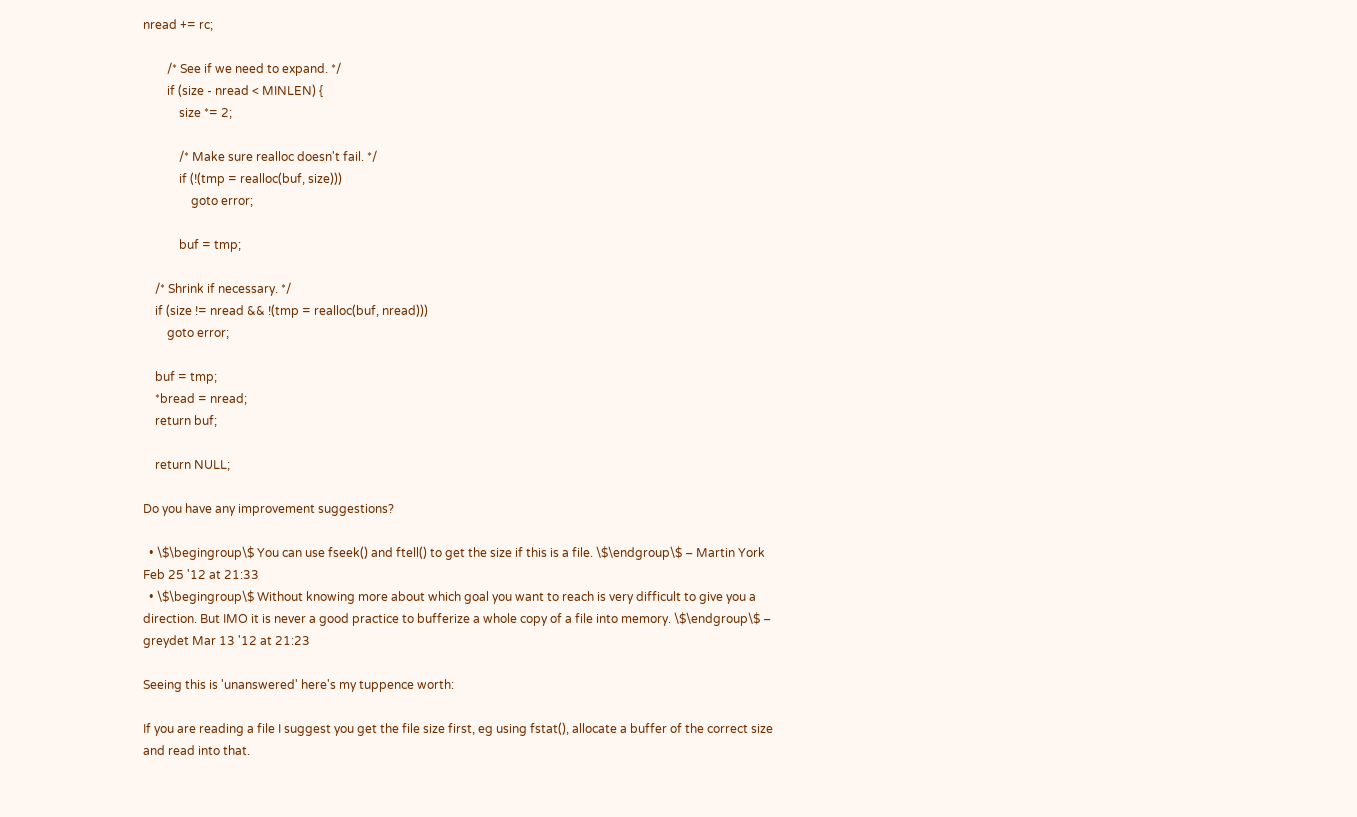nread += rc;

        /* See if we need to expand. */
        if (size - nread < MINLEN) {
            size *= 2;

            /* Make sure realloc doesn't fail. */
            if (!(tmp = realloc(buf, size)))
                goto error;

            buf = tmp;

    /* Shrink if necessary. */
    if (size != nread && !(tmp = realloc(buf, nread)))
        goto error;

    buf = tmp;
    *bread = nread;
    return buf;

    return NULL;

Do you have any improvement suggestions?

  • \$\begingroup\$ You can use fseek() and ftell() to get the size if this is a file. \$\endgroup\$ – Martin York Feb 25 '12 at 21:33
  • \$\begingroup\$ Without knowing more about which goal you want to reach is very difficult to give you a direction. But IMO it is never a good practice to bufferize a whole copy of a file into memory. \$\endgroup\$ – greydet Mar 13 '12 at 21:23

Seeing this is 'unanswered' here's my tuppence worth:

If you are reading a file I suggest you get the file size first, eg using fstat(), allocate a buffer of the correct size and read into that.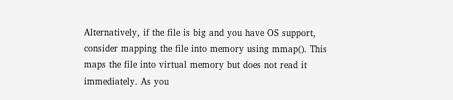Alternatively, if the file is big and you have OS support, consider mapping the file into memory using mmap(). This maps the file into virtual memory but does not read it immediately. As you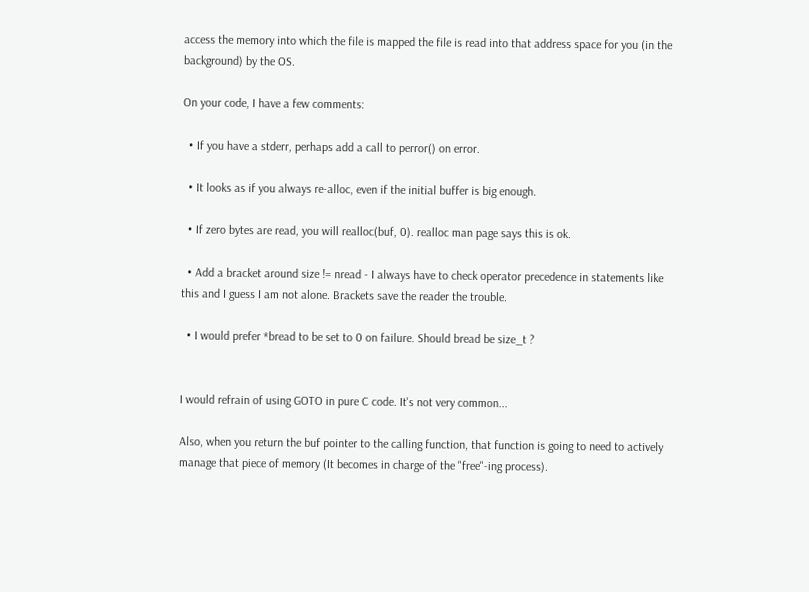access the memory into which the file is mapped the file is read into that address space for you (in the background) by the OS.

On your code, I have a few comments:

  • If you have a stderr, perhaps add a call to perror() on error.

  • It looks as if you always re-alloc, even if the initial buffer is big enough.

  • If zero bytes are read, you will realloc(buf, 0). realloc man page says this is ok.

  • Add a bracket around size != nread - I always have to check operator precedence in statements like this and I guess I am not alone. Brackets save the reader the trouble.

  • I would prefer *bread to be set to 0 on failure. Should bread be size_t ?


I would refrain of using GOTO in pure C code. It's not very common...

Also, when you return the buf pointer to the calling function, that function is going to need to actively manage that piece of memory (It becomes in charge of the "free"-ing process).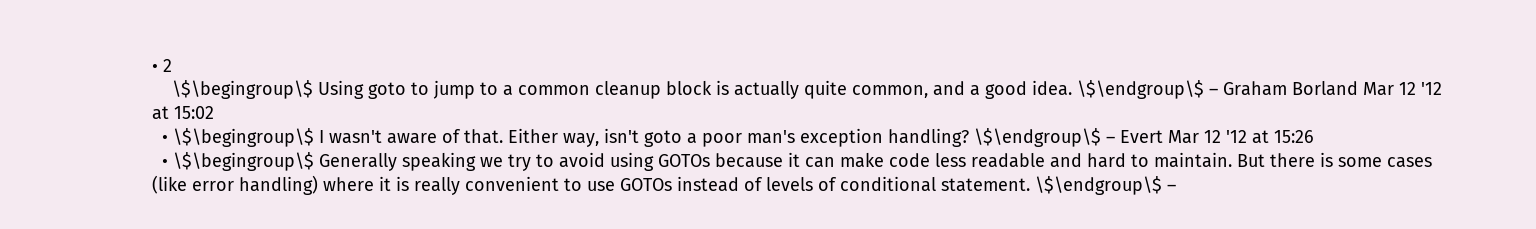• 2
    \$\begingroup\$ Using goto to jump to a common cleanup block is actually quite common, and a good idea. \$\endgroup\$ – Graham Borland Mar 12 '12 at 15:02
  • \$\begingroup\$ I wasn't aware of that. Either way, isn't goto a poor man's exception handling? \$\endgroup\$ – Evert Mar 12 '12 at 15:26
  • \$\begingroup\$ Generally speaking we try to avoid using GOTOs because it can make code less readable and hard to maintain. But there is some cases (like error handling) where it is really convenient to use GOTOs instead of levels of conditional statement. \$\endgroup\$ –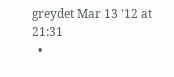greydet Mar 13 '12 at 21:31
  •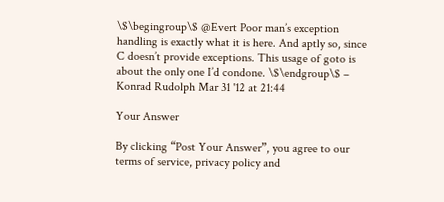\$\begingroup\$ @Evert Poor man’s exception handling is exactly what it is here. And aptly so, since C doesn’t provide exceptions. This usage of goto is about the only one I’d condone. \$\endgroup\$ – Konrad Rudolph Mar 31 '12 at 21:44

Your Answer

By clicking “Post Your Answer”, you agree to our terms of service, privacy policy and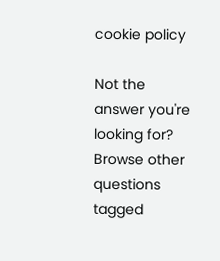cookie policy

Not the answer you're looking for? Browse other questions tagged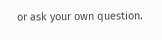or ask your own question.